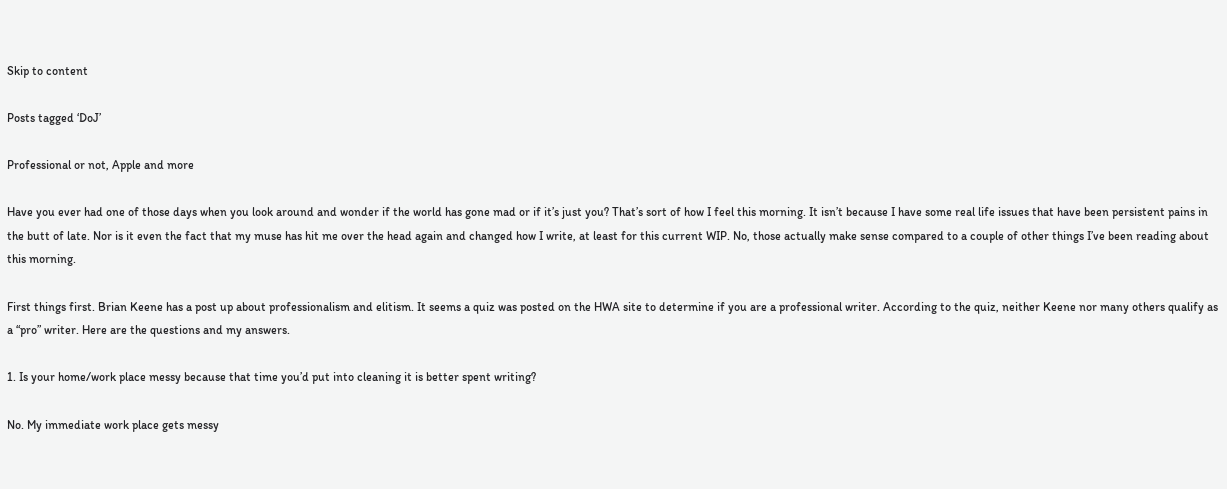Skip to content

Posts tagged ‘DoJ’

Professional or not, Apple and more

Have you ever had one of those days when you look around and wonder if the world has gone mad or if it’s just you? That’s sort of how I feel this morning. It isn’t because I have some real life issues that have been persistent pains in the butt of late. Nor is it even the fact that my muse has hit me over the head again and changed how I write, at least for this current WIP. No, those actually make sense compared to a couple of other things I’ve been reading about this morning.

First things first. Brian Keene has a post up about professionalism and elitism. It seems a quiz was posted on the HWA site to determine if you are a professional writer. According to the quiz, neither Keene nor many others qualify as a “pro” writer. Here are the questions and my answers.

1. Is your home/work place messy because that time you’d put into cleaning it is better spent writing?

No. My immediate work place gets messy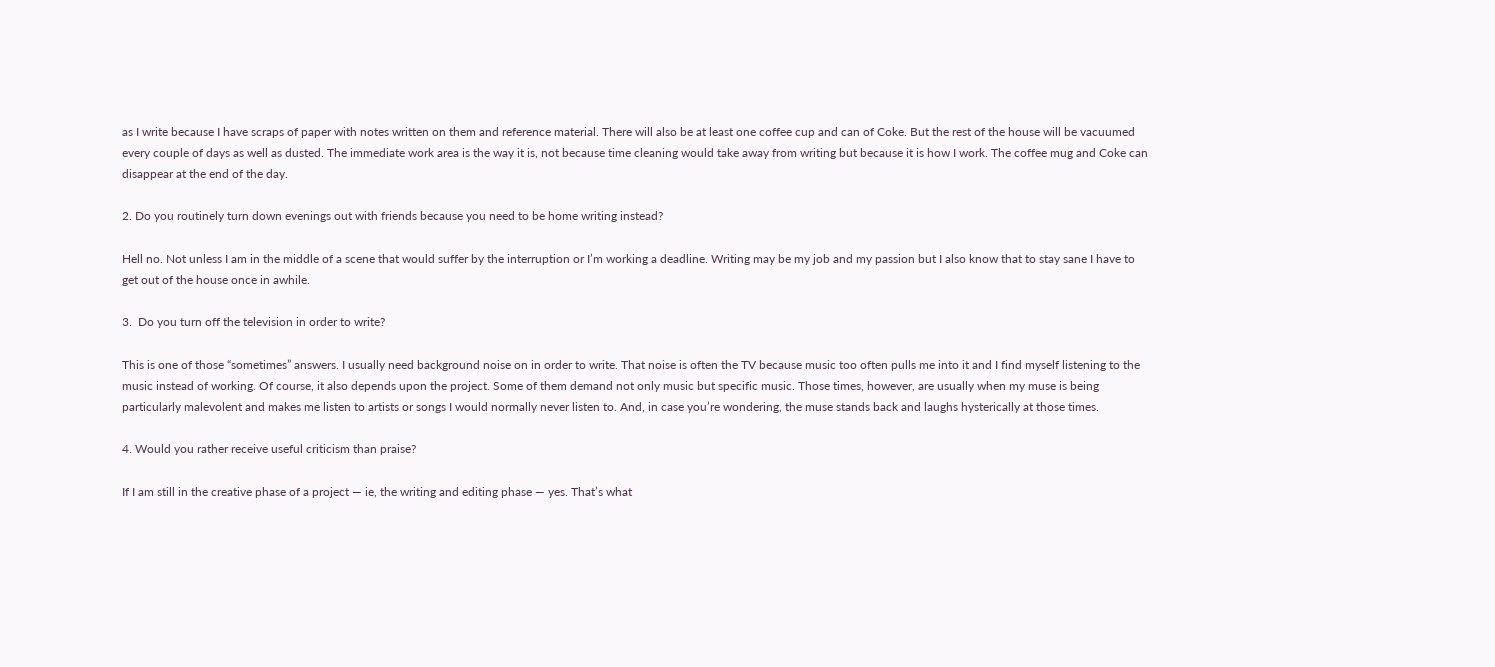as I write because I have scraps of paper with notes written on them and reference material. There will also be at least one coffee cup and can of Coke. But the rest of the house will be vacuumed every couple of days as well as dusted. The immediate work area is the way it is, not because time cleaning would take away from writing but because it is how I work. The coffee mug and Coke can disappear at the end of the day.

2. Do you routinely turn down evenings out with friends because you need to be home writing instead?

Hell no. Not unless I am in the middle of a scene that would suffer by the interruption or I’m working a deadline. Writing may be my job and my passion but I also know that to stay sane I have to get out of the house once in awhile.

3.  Do you turn off the television in order to write?

This is one of those “sometimes” answers. I usually need background noise on in order to write. That noise is often the TV because music too often pulls me into it and I find myself listening to the music instead of working. Of course, it also depends upon the project. Some of them demand not only music but specific music. Those times, however, are usually when my muse is being particularly malevolent and makes me listen to artists or songs I would normally never listen to. And, in case you’re wondering, the muse stands back and laughs hysterically at those times.

4. Would you rather receive useful criticism than praise?

If I am still in the creative phase of a project — ie, the writing and editing phase — yes. That’s what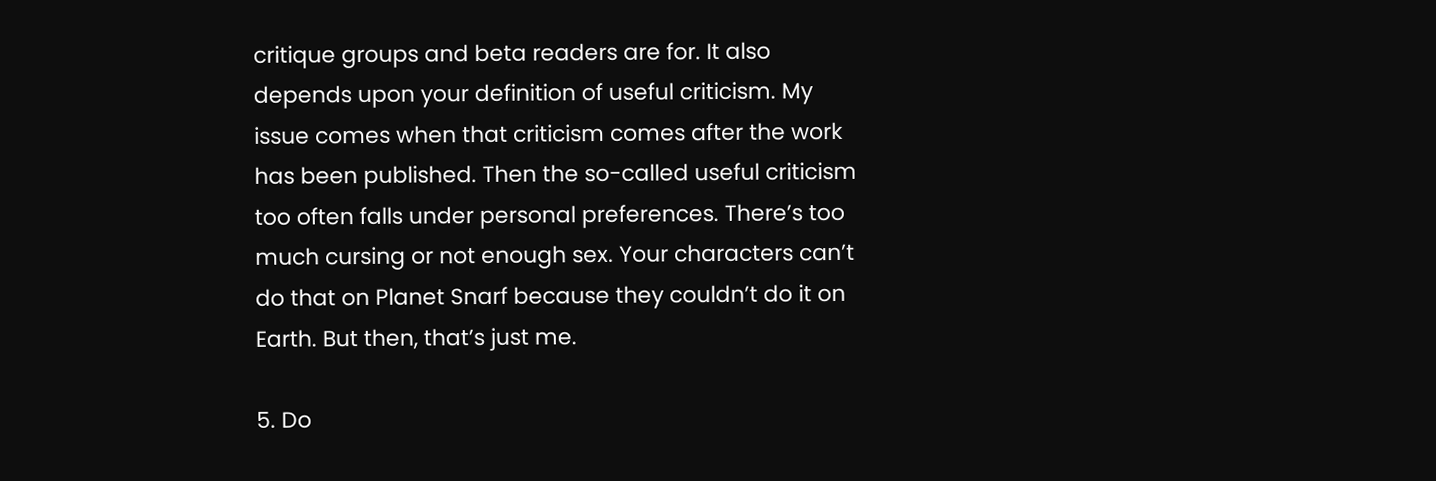critique groups and beta readers are for. It also depends upon your definition of useful criticism. My issue comes when that criticism comes after the work has been published. Then the so-called useful criticism too often falls under personal preferences. There’s too much cursing or not enough sex. Your characters can’t do that on Planet Snarf because they couldn’t do it on Earth. But then, that’s just me.

5. Do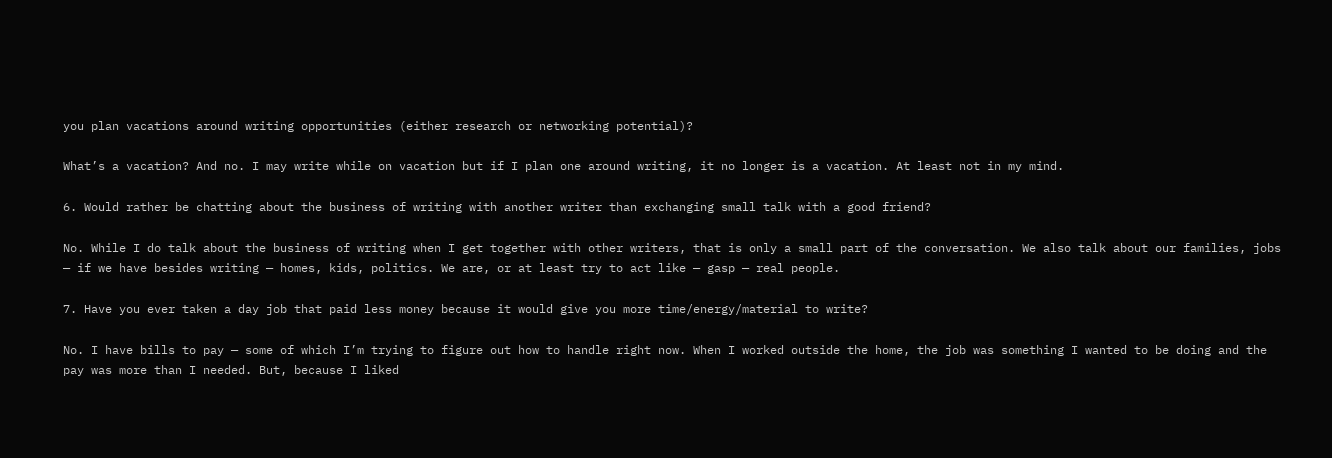you plan vacations around writing opportunities (either research or networking potential)?

What’s a vacation? And no. I may write while on vacation but if I plan one around writing, it no longer is a vacation. At least not in my mind.

6. Would rather be chatting about the business of writing with another writer than exchanging small talk with a good friend?

No. While I do talk about the business of writing when I get together with other writers, that is only a small part of the conversation. We also talk about our families, jobs — if we have besides writing — homes, kids, politics. We are, or at least try to act like — gasp — real people.

7. Have you ever taken a day job that paid less money because it would give you more time/energy/material to write?

No. I have bills to pay — some of which I’m trying to figure out how to handle right now. When I worked outside the home, the job was something I wanted to be doing and the pay was more than I needed. But, because I liked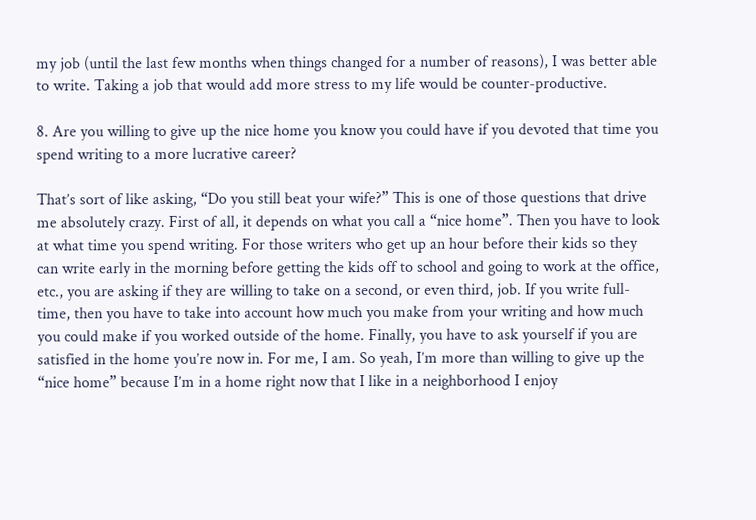my job (until the last few months when things changed for a number of reasons), I was better able to write. Taking a job that would add more stress to my life would be counter-productive.

8. Are you willing to give up the nice home you know you could have if you devoted that time you spend writing to a more lucrative career?

That’s sort of like asking, “Do you still beat your wife?” This is one of those questions that drive me absolutely crazy. First of all, it depends on what you call a “nice home”. Then you have to look at what time you spend writing. For those writers who get up an hour before their kids so they can write early in the morning before getting the kids off to school and going to work at the office, etc., you are asking if they are willing to take on a second, or even third, job. If you write full-time, then you have to take into account how much you make from your writing and how much you could make if you worked outside of the home. Finally, you have to ask yourself if you are satisfied in the home you’re now in. For me, I am. So yeah, I’m more than willing to give up the “nice home” because I’m in a home right now that I like in a neighborhood I enjoy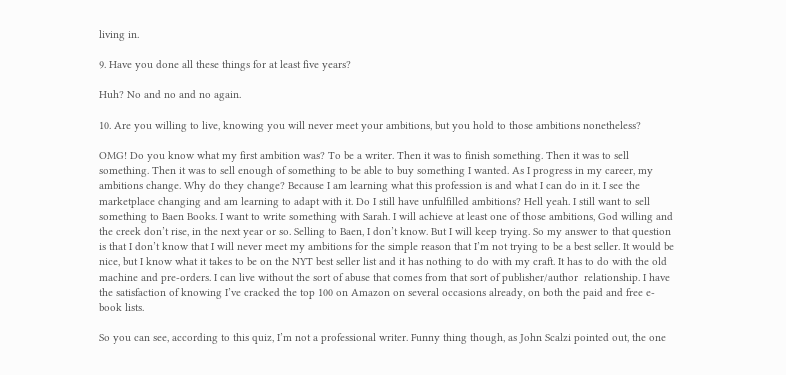living in.

9. Have you done all these things for at least five years?

Huh? No and no and no again.

10. Are you willing to live, knowing you will never meet your ambitions, but you hold to those ambitions nonetheless?

OMG! Do you know what my first ambition was? To be a writer. Then it was to finish something. Then it was to sell something. Then it was to sell enough of something to be able to buy something I wanted. As I progress in my career, my ambitions change. Why do they change? Because I am learning what this profession is and what I can do in it. I see the marketplace changing and am learning to adapt with it. Do I still have unfulfilled ambitions? Hell yeah. I still want to sell something to Baen Books. I want to write something with Sarah. I will achieve at least one of those ambitions, God willing and the creek don’t rise, in the next year or so. Selling to Baen, I don’t know. But I will keep trying. So my answer to that question is that I don’t know that I will never meet my ambitions for the simple reason that I’m not trying to be a best seller. It would be nice, but I know what it takes to be on the NYT best seller list and it has nothing to do with my craft. It has to do with the old machine and pre-orders. I can live without the sort of abuse that comes from that sort of publisher/author  relationship. I have the satisfaction of knowing I’ve cracked the top 100 on Amazon on several occasions already, on both the paid and free e-book lists.

So you can see, according to this quiz, I’m not a professional writer. Funny thing though, as John Scalzi pointed out, the one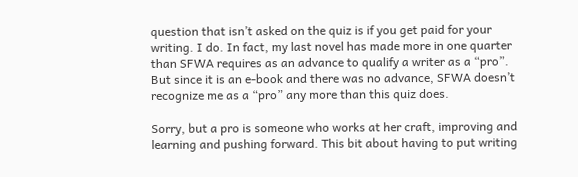question that isn’t asked on the quiz is if you get paid for your writing. I do. In fact, my last novel has made more in one quarter than SFWA requires as an advance to qualify a writer as a “pro”. But since it is an e-book and there was no advance, SFWA doesn’t recognize me as a “pro” any more than this quiz does.

Sorry, but a pro is someone who works at her craft, improving and learning and pushing forward. This bit about having to put writing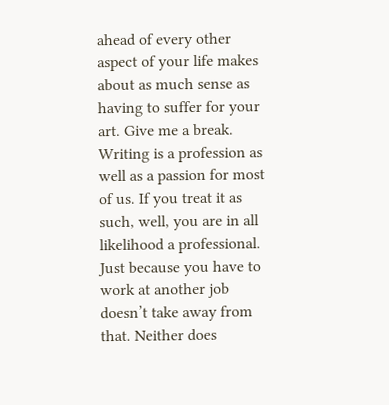ahead of every other aspect of your life makes about as much sense as having to suffer for your art. Give me a break. Writing is a profession as well as a passion for most of us. If you treat it as such, well, you are in all likelihood a professional. Just because you have to work at another job doesn’t take away from that. Neither does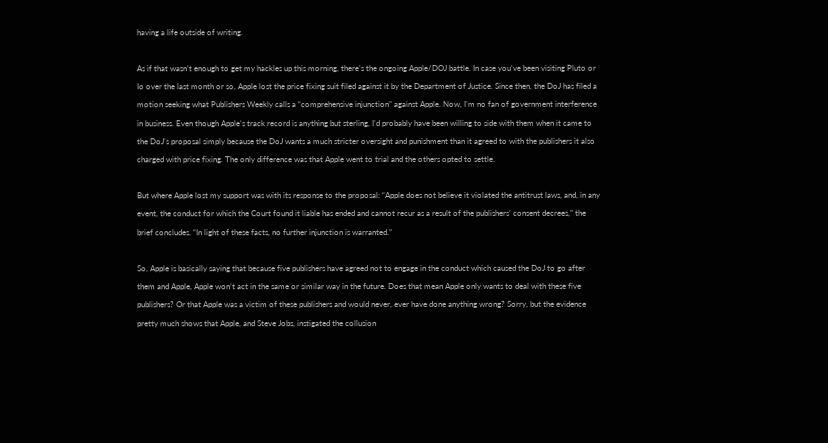having a life outside of writing.

As if that wasn’t enough to get my hackles up this morning, there’s the ongoing Apple/DOJ battle. In case you’ve been visiting Pluto or Io over the last month or so, Apple lost the price fixing suit filed against it by the Department of Justice. Since then, the DoJ has filed a motion seeking what Publishers Weekly calls a “comprehensive injunction” against Apple. Now, I’m no fan of government interference in business. Even though Apple’s track record is anything but sterling, I’d probably have been willing to side with them when it came to the DoJ’s proposal simply because the DoJ wants a much stricter oversight and punishment than it agreed to with the publishers it also charged with price fixing. The only difference was that Apple went to trial and the others opted to settle.

But where Apple lost my support was with its response to the proposal: “Apple does not believe it violated the antitrust laws, and, in any event, the conduct for which the Court found it liable has ended and cannot recur as a result of the publishers’ consent decrees,” the brief concludes. “In light of these facts, no further injunction is warranted.”

So, Apple is basically saying that because five publishers have agreed not to engage in the conduct which caused the DoJ to go after them and Apple, Apple won’t act in the same or similar way in the future. Does that mean Apple only wants to deal with these five publishers? Or that Apple was a victim of these publishers and would never, ever have done anything wrong? Sorry, but the evidence pretty much shows that Apple, and Steve Jobs, instigated the collusion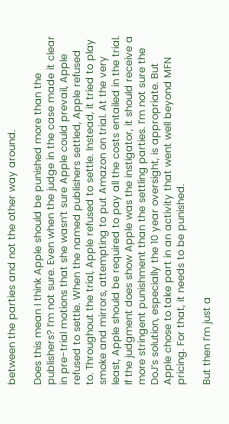between the parties and not the other way around.

Does this mean I think Apple should be punished more than the publishers? I’m not sure. Even when the judge in the case made it clear in pre-trial motions that she wasn’t sure Apple could prevail, Apple refused to settle. When the named publishers settled, Apple refused to. Throughout the trial, Apple refused to settle. Instead, it tried to play smoke and mirrors, attempting to put Amazon on trial. At the very least, Apple should be required to pay all the costs entailed in the trial. If the judgment does show Apple was the instigator, it should receive a more stringent punishment than the settling parties. I’m not sure the DoJ’s solution, especially the 10 year oversight, is appropriate. But Apple chose to take part in an activity that went well beyond MFN pricing. For that, it needs to be punished.

But then I’m just a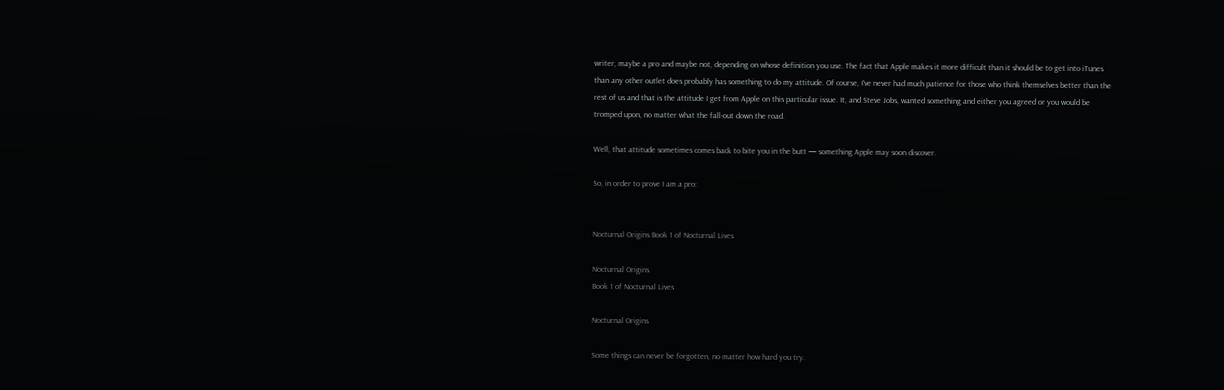writer, maybe a pro and maybe not, depending on whose definition you use. The fact that Apple makes it more difficult than it should be to get into iTunes than any other outlet does probably has something to do my attitude. Of course, I’ve never had much patience for those who think themselves better than the rest of us and that is the attitude I get from Apple on this particular issue. It, and Steve Jobs, wanted something and either you agreed or you would be tromped upon, no matter what the fall-out down the road.

Well, that attitude sometimes comes back to bite you in the butt — something Apple may soon discover.

So, in order to prove I am a pro:


Nocturnal Origins Book 1 of Nocturnal Lives

Nocturnal Origins
Book 1 of Nocturnal Lives

Nocturnal Origins

Some things can never be forgotten, no matter how hard you try.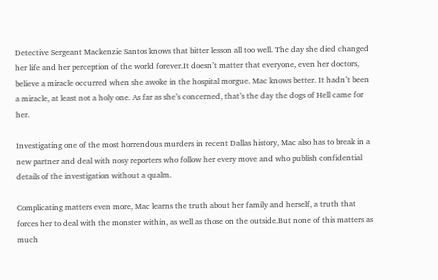Detective Sergeant Mackenzie Santos knows that bitter lesson all too well. The day she died changed her life and her perception of the world forever.It doesn’t matter that everyone, even her doctors, believe a miracle occurred when she awoke in the hospital morgue. Mac knows better. It hadn’t been a miracle, at least not a holy one. As far as she’s concerned, that’s the day the dogs of Hell came for her.

Investigating one of the most horrendous murders in recent Dallas history, Mac also has to break in a new partner and deal with nosy reporters who follow her every move and who publish confidential details of the investigation without a qualm.

Complicating matters even more, Mac learns the truth about her family and herself, a truth that forces her to deal with the monster within, as well as those on the outside.But none of this matters as much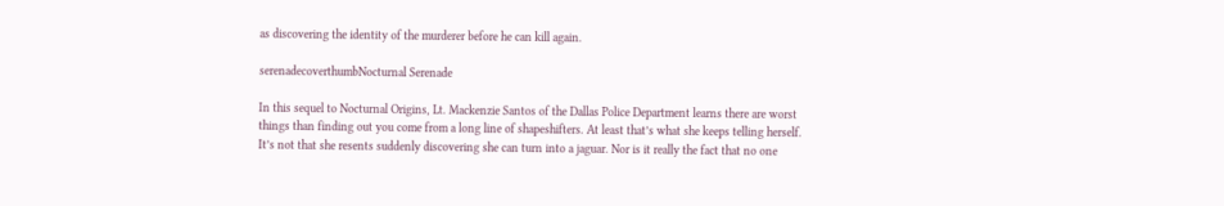as discovering the identity of the murderer before he can kill again.

serenadecoverthumbNocturnal Serenade

In this sequel to Nocturnal Origins, Lt. Mackenzie Santos of the Dallas Police Department learns there are worst things than finding out you come from a long line of shapeshifters. At least that’s what she keeps telling herself. It’s not that she resents suddenly discovering she can turn into a jaguar. Nor is it really the fact that no one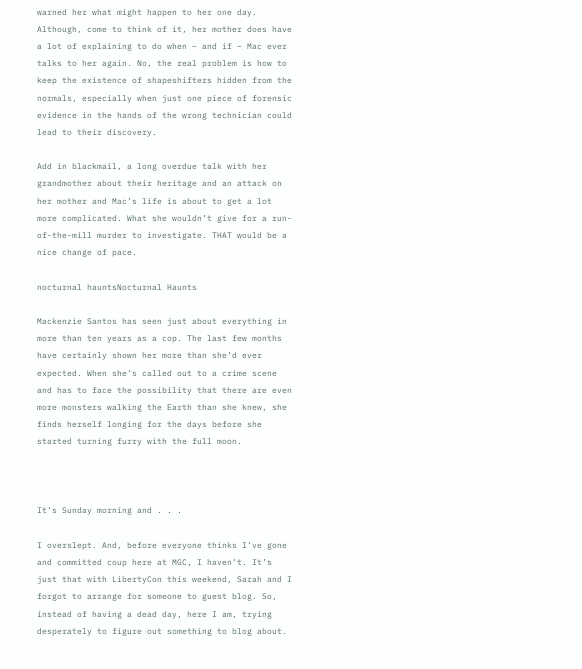warned her what might happen to her one day. Although, come to think of it, her mother does have a lot of explaining to do when – and if – Mac ever talks to her again. No, the real problem is how to keep the existence of shapeshifters hidden from the normals, especially when just one piece of forensic evidence in the hands of the wrong technician could lead to their discovery.

Add in blackmail, a long overdue talk with her grandmother about their heritage and an attack on her mother and Mac’s life is about to get a lot more complicated. What she wouldn’t give for a run-of-the-mill murder to investigate. THAT would be a nice change of pace.

nocturnal hauntsNocturnal Haunts

Mackenzie Santos has seen just about everything in more than ten years as a cop. The last few months have certainly shown her more than she’d ever expected. When she’s called out to a crime scene and has to face the possibility that there are even more monsters walking the Earth than she knew, she finds herself longing for the days before she started turning furry with the full moon.



It’s Sunday morning and . . .

I overslept. And, before everyone thinks I’ve gone and committed coup here at MGC, I haven’t. It’s just that with LibertyCon this weekend, Sarah and I forgot to arrange for someone to guest blog. So, instead of having a dead day, here I am, trying desperately to figure out something to blog about.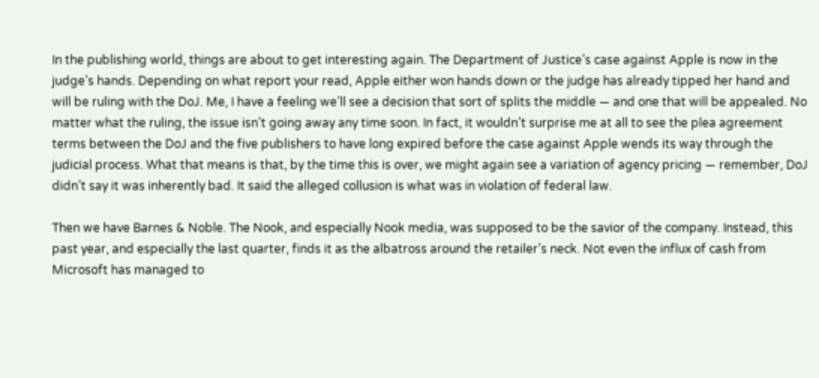In the publishing world, things are about to get interesting again. The Department of Justice’s case against Apple is now in the judge’s hands. Depending on what report your read, Apple either won hands down or the judge has already tipped her hand and will be ruling with the DoJ. Me, I have a feeling we’ll see a decision that sort of splits the middle — and one that will be appealed. No matter what the ruling, the issue isn’t going away any time soon. In fact, it wouldn’t surprise me at all to see the plea agreement terms between the DoJ and the five publishers to have long expired before the case against Apple wends its way through the judicial process. What that means is that, by the time this is over, we might again see a variation of agency pricing — remember, DoJ didn’t say it was inherently bad. It said the alleged collusion is what was in violation of federal law.

Then we have Barnes & Noble. The Nook, and especially Nook media, was supposed to be the savior of the company. Instead, this past year, and especially the last quarter, finds it as the albatross around the retailer’s neck. Not even the influx of cash from Microsoft has managed to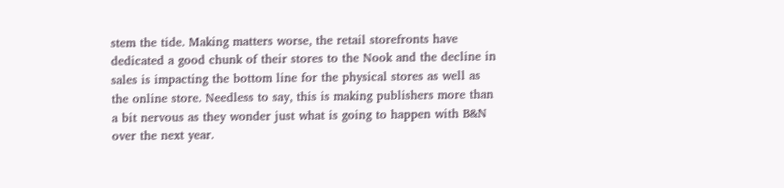stem the tide. Making matters worse, the retail storefronts have dedicated a good chunk of their stores to the Nook and the decline in sales is impacting the bottom line for the physical stores as well as the online store. Needless to say, this is making publishers more than a bit nervous as they wonder just what is going to happen with B&N over the next year.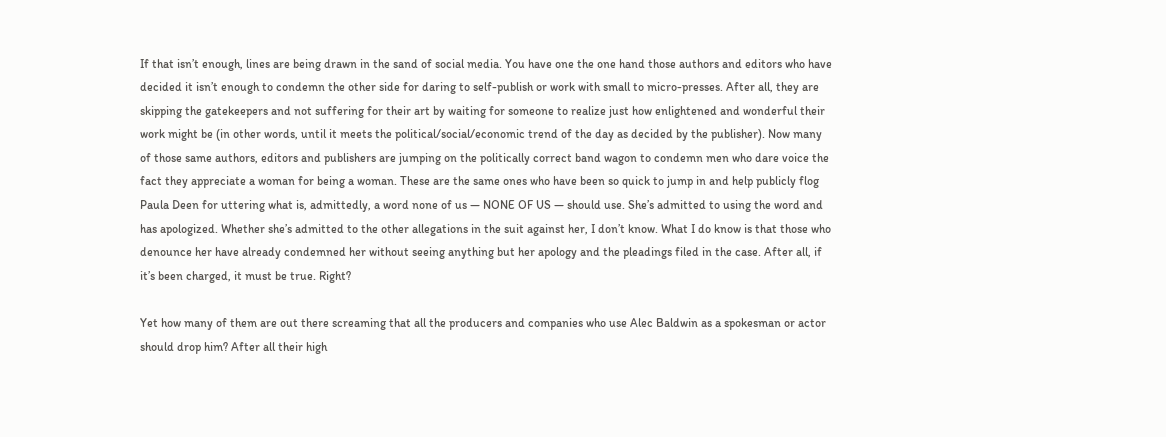If that isn’t enough, lines are being drawn in the sand of social media. You have one the one hand those authors and editors who have decided it isn’t enough to condemn the other side for daring to self-publish or work with small to micro-presses. After all, they are skipping the gatekeepers and not suffering for their art by waiting for someone to realize just how enlightened and wonderful their work might be (in other words, until it meets the political/social/economic trend of the day as decided by the publisher). Now many of those same authors, editors and publishers are jumping on the politically correct band wagon to condemn men who dare voice the fact they appreciate a woman for being a woman. These are the same ones who have been so quick to jump in and help publicly flog Paula Deen for uttering what is, admittedly, a word none of us — NONE OF US — should use. She’s admitted to using the word and has apologized. Whether she’s admitted to the other allegations in the suit against her, I don’t know. What I do know is that those who denounce her have already condemned her without seeing anything but her apology and the pleadings filed in the case. After all, if it’s been charged, it must be true. Right?

Yet how many of them are out there screaming that all the producers and companies who use Alec Baldwin as a spokesman or actor should drop him? After all their high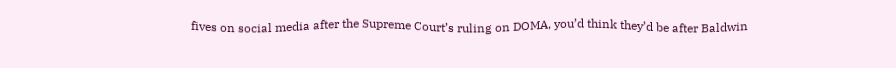fives on social media after the Supreme Court’s ruling on DOMA, you’d think they’d be after Baldwin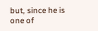but, since he is one of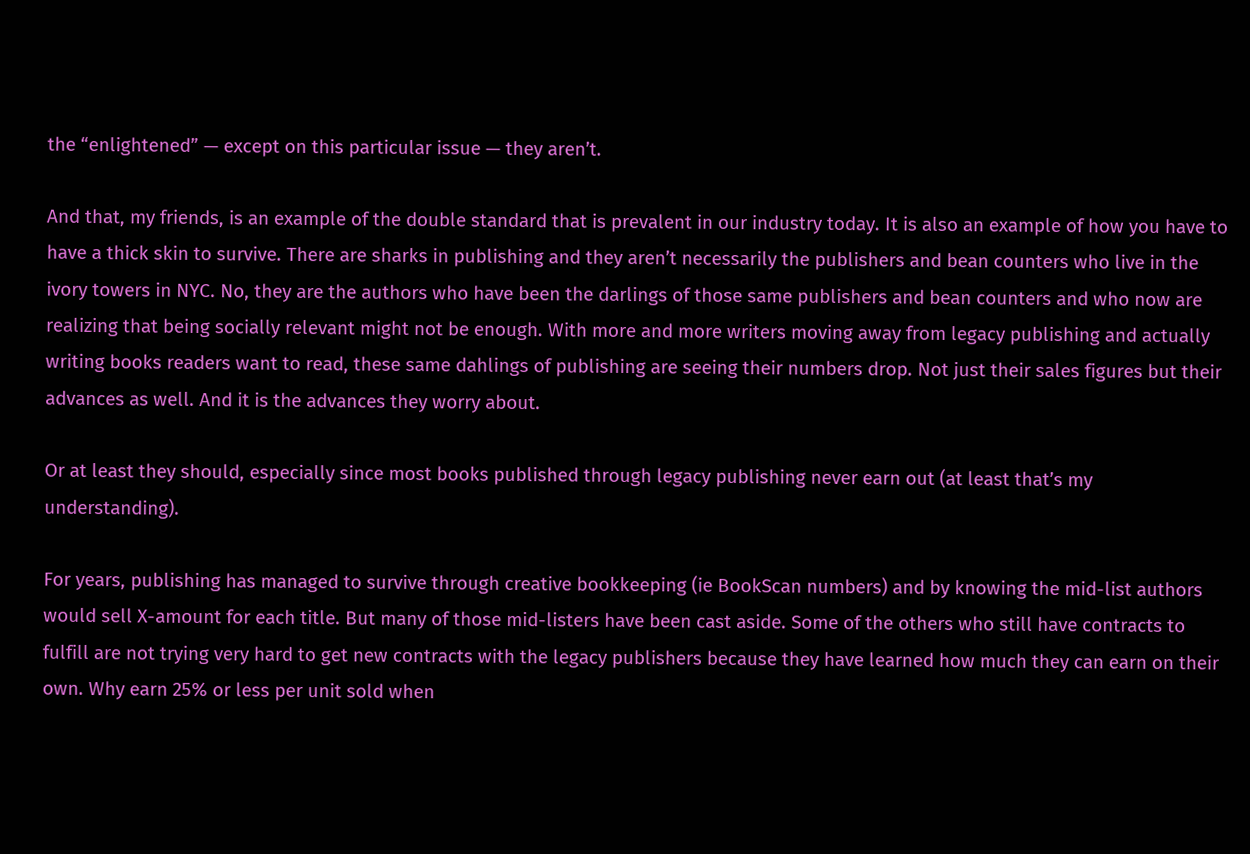the “enlightened” — except on this particular issue — they aren’t.

And that, my friends, is an example of the double standard that is prevalent in our industry today. It is also an example of how you have to have a thick skin to survive. There are sharks in publishing and they aren’t necessarily the publishers and bean counters who live in the ivory towers in NYC. No, they are the authors who have been the darlings of those same publishers and bean counters and who now are realizing that being socially relevant might not be enough. With more and more writers moving away from legacy publishing and actually writing books readers want to read, these same dahlings of publishing are seeing their numbers drop. Not just their sales figures but their advances as well. And it is the advances they worry about.

Or at least they should, especially since most books published through legacy publishing never earn out (at least that’s my understanding).

For years, publishing has managed to survive through creative bookkeeping (ie BookScan numbers) and by knowing the mid-list authors would sell X-amount for each title. But many of those mid-listers have been cast aside. Some of the others who still have contracts to fulfill are not trying very hard to get new contracts with the legacy publishers because they have learned how much they can earn on their own. Why earn 25% or less per unit sold when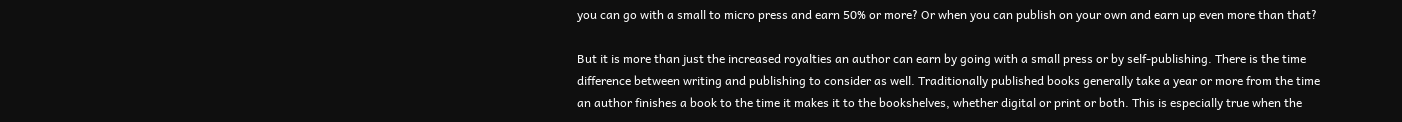you can go with a small to micro press and earn 50% or more? Or when you can publish on your own and earn up even more than that?

But it is more than just the increased royalties an author can earn by going with a small press or by self-publishing. There is the time difference between writing and publishing to consider as well. Traditionally published books generally take a year or more from the time an author finishes a book to the time it makes it to the bookshelves, whether digital or print or both. This is especially true when the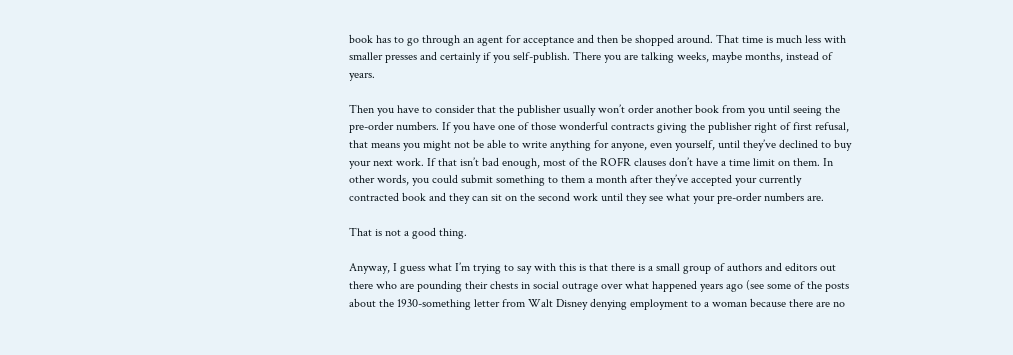book has to go through an agent for acceptance and then be shopped around. That time is much less with smaller presses and certainly if you self-publish. There you are talking weeks, maybe months, instead of years.

Then you have to consider that the publisher usually won’t order another book from you until seeing the pre-order numbers. If you have one of those wonderful contracts giving the publisher right of first refusal, that means you might not be able to write anything for anyone, even yourself, until they’ve declined to buy your next work. If that isn’t bad enough, most of the ROFR clauses don’t have a time limit on them. In other words, you could submit something to them a month after they’ve accepted your currently contracted book and they can sit on the second work until they see what your pre-order numbers are.

That is not a good thing.

Anyway, I guess what I’m trying to say with this is that there is a small group of authors and editors out there who are pounding their chests in social outrage over what happened years ago (see some of the posts about the 1930-something letter from Walt Disney denying employment to a woman because there are no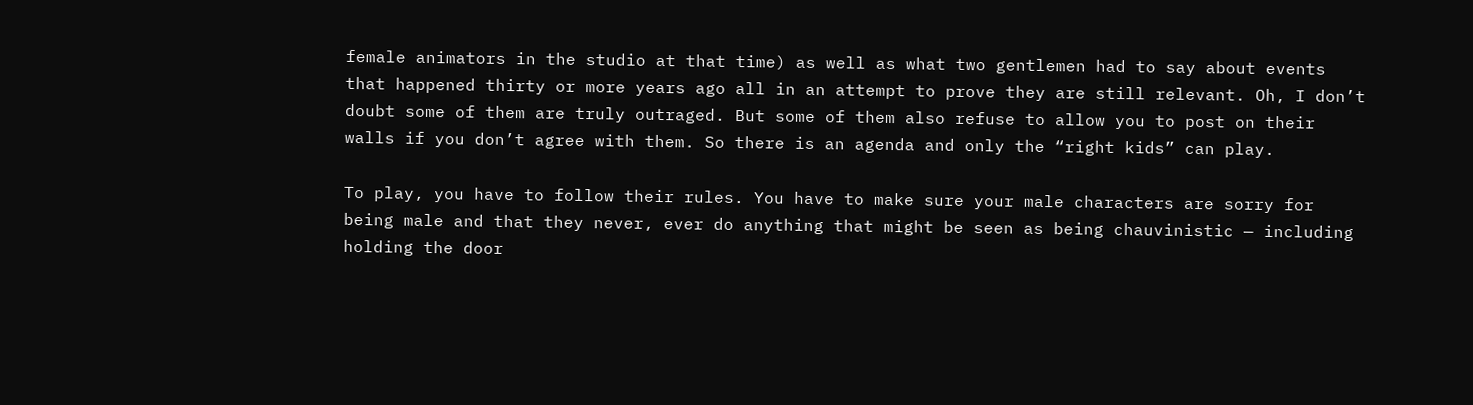female animators in the studio at that time) as well as what two gentlemen had to say about events that happened thirty or more years ago all in an attempt to prove they are still relevant. Oh, I don’t doubt some of them are truly outraged. But some of them also refuse to allow you to post on their walls if you don’t agree with them. So there is an agenda and only the “right kids” can play.

To play, you have to follow their rules. You have to make sure your male characters are sorry for being male and that they never, ever do anything that might be seen as being chauvinistic — including holding the door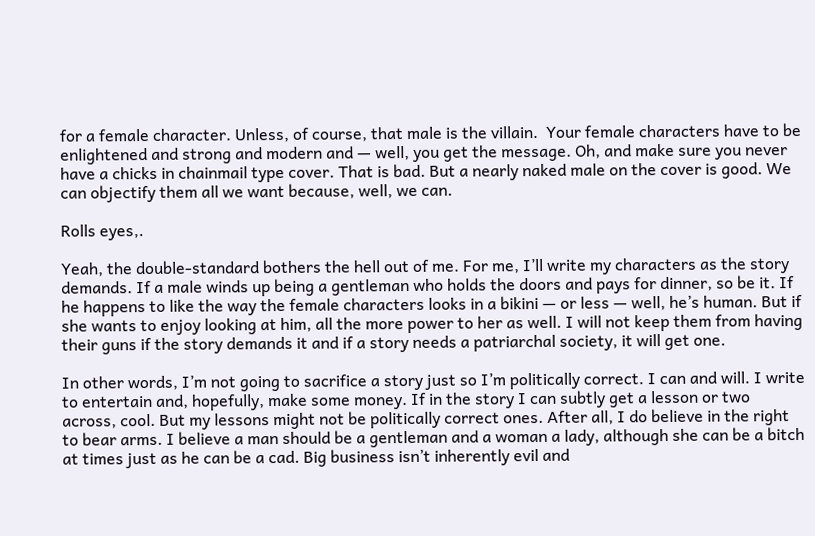for a female character. Unless, of course, that male is the villain.  Your female characters have to be enlightened and strong and modern and — well, you get the message. Oh, and make sure you never have a chicks in chainmail type cover. That is bad. But a nearly naked male on the cover is good. We can objectify them all we want because, well, we can.

Rolls eyes,.

Yeah, the double-standard bothers the hell out of me. For me, I’ll write my characters as the story demands. If a male winds up being a gentleman who holds the doors and pays for dinner, so be it. If he happens to like the way the female characters looks in a bikini — or less — well, he’s human. But if she wants to enjoy looking at him, all the more power to her as well. I will not keep them from having their guns if the story demands it and if a story needs a patriarchal society, it will get one.

In other words, I’m not going to sacrifice a story just so I’m politically correct. I can and will. I write to entertain and, hopefully, make some money. If in the story I can subtly get a lesson or two across, cool. But my lessons might not be politically correct ones. After all, I do believe in the right to bear arms. I believe a man should be a gentleman and a woman a lady, although she can be a bitch at times just as he can be a cad. Big business isn’t inherently evil and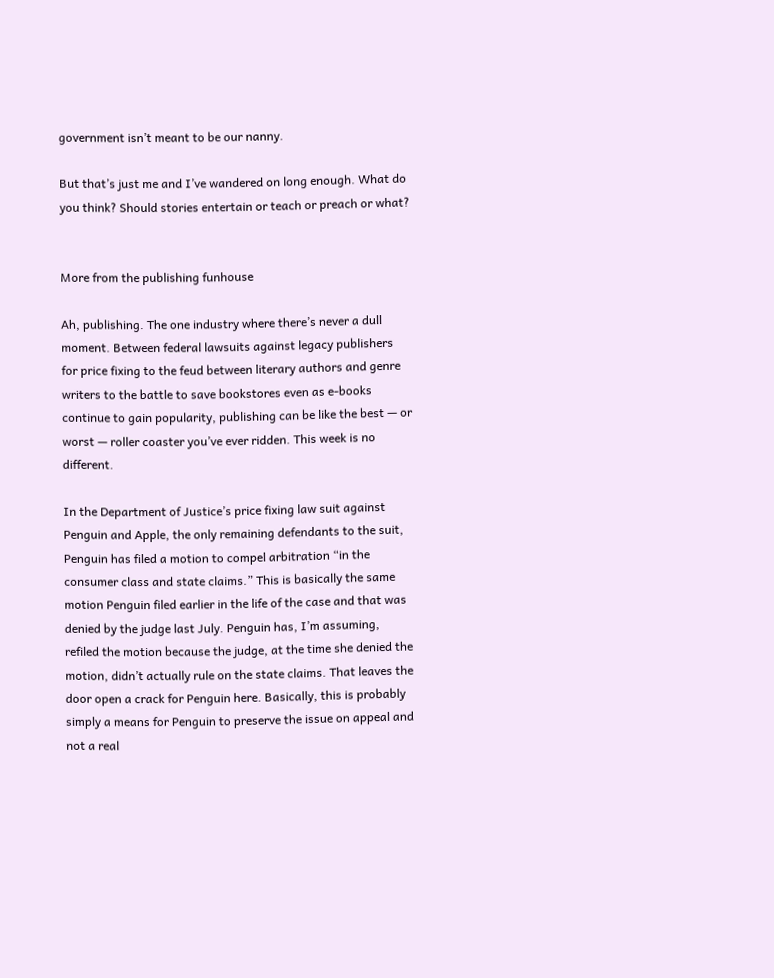government isn’t meant to be our nanny.

But that’s just me and I’ve wandered on long enough. What do you think? Should stories entertain or teach or preach or what?


More from the publishing funhouse

Ah, publishing. The one industry where there’s never a dull moment. Between federal lawsuits against legacy publishers for price fixing to the feud between literary authors and genre writers to the battle to save bookstores even as e-books continue to gain popularity, publishing can be like the best — or worst — roller coaster you’ve ever ridden. This week is no different.

In the Department of Justice’s price fixing law suit against Penguin and Apple, the only remaining defendants to the suit, Penguin has filed a motion to compel arbitration “in the consumer class and state claims.” This is basically the same motion Penguin filed earlier in the life of the case and that was denied by the judge last July. Penguin has, I’m assuming, refiled the motion because the judge, at the time she denied the motion, didn’t actually rule on the state claims. That leaves the door open a crack for Penguin here. Basically, this is probably simply a means for Penguin to preserve the issue on appeal and not a real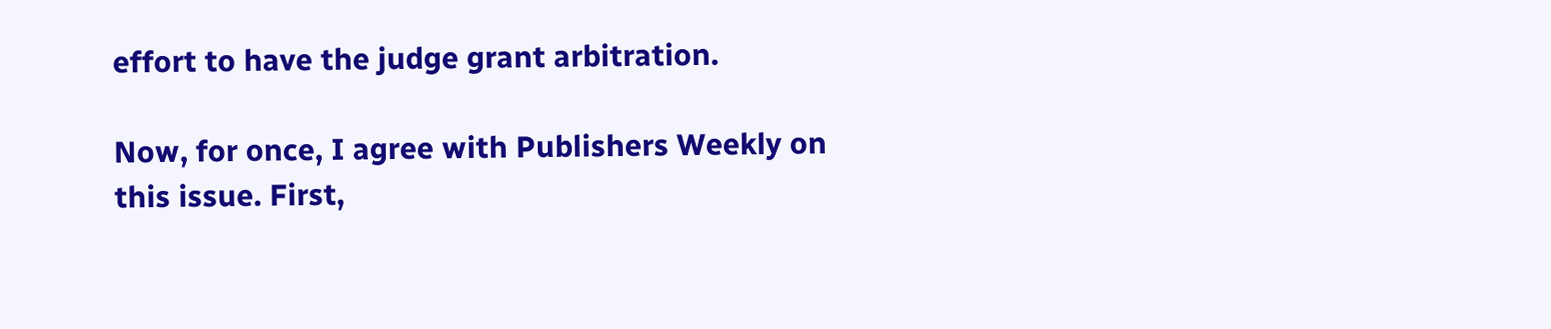effort to have the judge grant arbitration.

Now, for once, I agree with Publishers Weekly on this issue. First,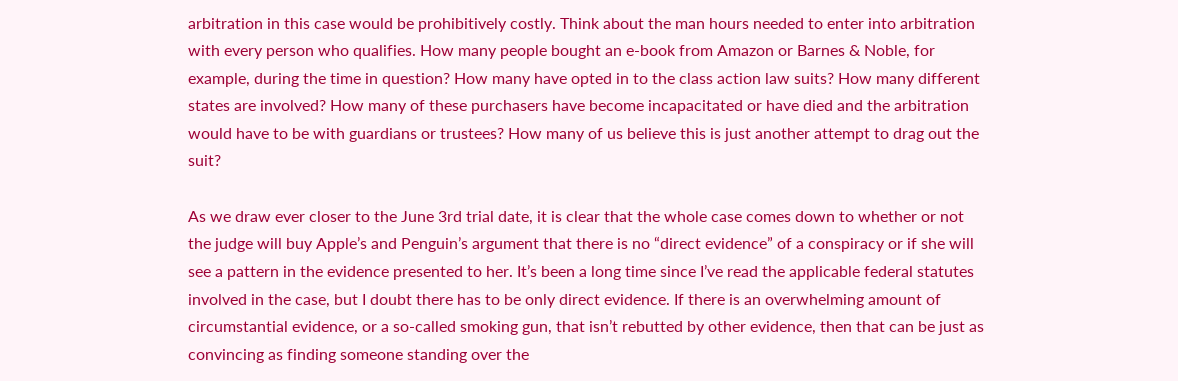arbitration in this case would be prohibitively costly. Think about the man hours needed to enter into arbitration with every person who qualifies. How many people bought an e-book from Amazon or Barnes & Noble, for example, during the time in question? How many have opted in to the class action law suits? How many different states are involved? How many of these purchasers have become incapacitated or have died and the arbitration would have to be with guardians or trustees? How many of us believe this is just another attempt to drag out the suit?

As we draw ever closer to the June 3rd trial date, it is clear that the whole case comes down to whether or not the judge will buy Apple’s and Penguin’s argument that there is no “direct evidence” of a conspiracy or if she will see a pattern in the evidence presented to her. It’s been a long time since I’ve read the applicable federal statutes involved in the case, but I doubt there has to be only direct evidence. If there is an overwhelming amount of circumstantial evidence, or a so-called smoking gun, that isn’t rebutted by other evidence, then that can be just as convincing as finding someone standing over the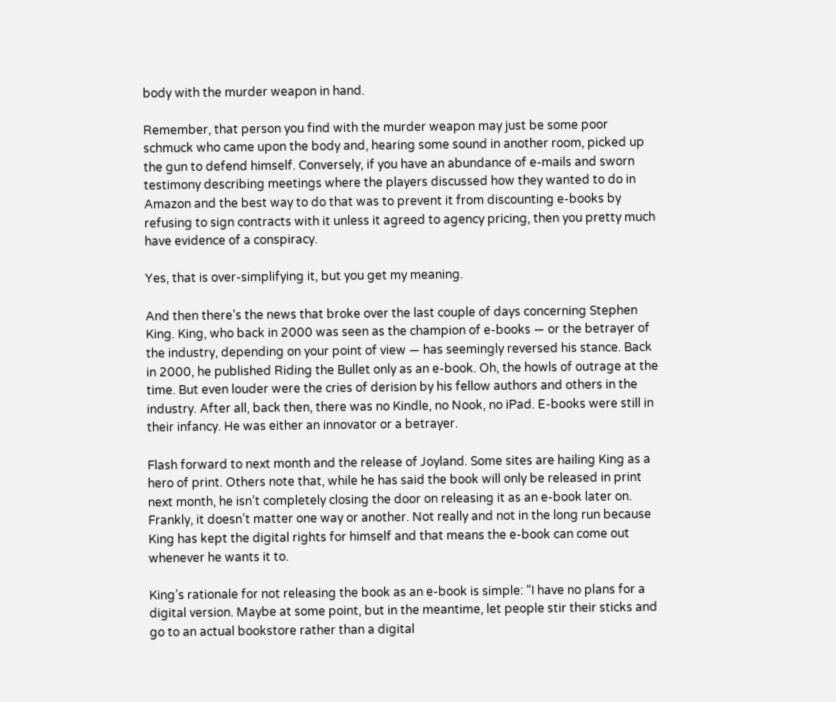body with the murder weapon in hand.

Remember, that person you find with the murder weapon may just be some poor schmuck who came upon the body and, hearing some sound in another room, picked up the gun to defend himself. Conversely, if you have an abundance of e-mails and sworn testimony describing meetings where the players discussed how they wanted to do in Amazon and the best way to do that was to prevent it from discounting e-books by refusing to sign contracts with it unless it agreed to agency pricing, then you pretty much have evidence of a conspiracy.

Yes, that is over-simplifying it, but you get my meaning.

And then there’s the news that broke over the last couple of days concerning Stephen King. King, who back in 2000 was seen as the champion of e-books — or the betrayer of the industry, depending on your point of view — has seemingly reversed his stance. Back in 2000, he published Riding the Bullet only as an e-book. Oh, the howls of outrage at the time. But even louder were the cries of derision by his fellow authors and others in the industry. After all, back then, there was no Kindle, no Nook, no iPad. E-books were still in their infancy. He was either an innovator or a betrayer.

Flash forward to next month and the release of Joyland. Some sites are hailing King as a hero of print. Others note that, while he has said the book will only be released in print next month, he isn’t completely closing the door on releasing it as an e-book later on. Frankly, it doesn’t matter one way or another. Not really and not in the long run because King has kept the digital rights for himself and that means the e-book can come out whenever he wants it to.

King’s rationale for not releasing the book as an e-book is simple: “I have no plans for a digital version. Maybe at some point, but in the meantime, let people stir their sticks and go to an actual bookstore rather than a digital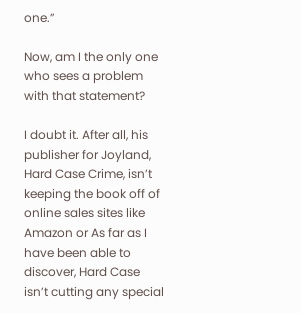one.”

Now, am I the only one who sees a problem with that statement?

I doubt it. After all, his publisher for Joyland, Hard Case Crime, isn’t keeping the book off of online sales sites like Amazon or As far as I have been able to discover, Hard Case isn’t cutting any special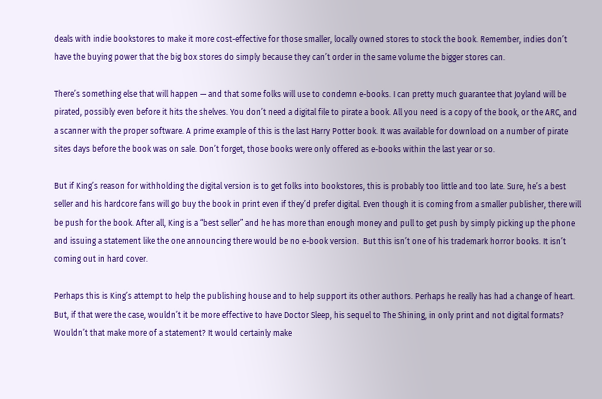deals with indie bookstores to make it more cost-effective for those smaller, locally owned stores to stock the book. Remember, indies don’t have the buying power that the big box stores do simply because they can’t order in the same volume the bigger stores can.

There’s something else that will happen — and that some folks will use to condemn e-books. I can pretty much guarantee that Joyland will be pirated, possibly even before it hits the shelves. You don’t need a digital file to pirate a book. All you need is a copy of the book, or the ARC, and a scanner with the proper software. A prime example of this is the last Harry Potter book. It was available for download on a number of pirate sites days before the book was on sale. Don’t forget, those books were only offered as e-books within the last year or so.

But if King’s reason for withholding the digital version is to get folks into bookstores, this is probably too little and too late. Sure, he’s a best seller and his hardcore fans will go buy the book in print even if they’d prefer digital. Even though it is coming from a smaller publisher, there will be push for the book. After all, King is a “best seller” and he has more than enough money and pull to get push by simply picking up the phone and issuing a statement like the one announcing there would be no e-book version.  But this isn’t one of his trademark horror books. It isn’t coming out in hard cover.

Perhaps this is King’s attempt to help the publishing house and to help support its other authors. Perhaps he really has had a change of heart. But, if that were the case, wouldn’t it be more effective to have Doctor Sleep, his sequel to The Shining, in only print and not digital formats? Wouldn’t that make more of a statement? It would certainly make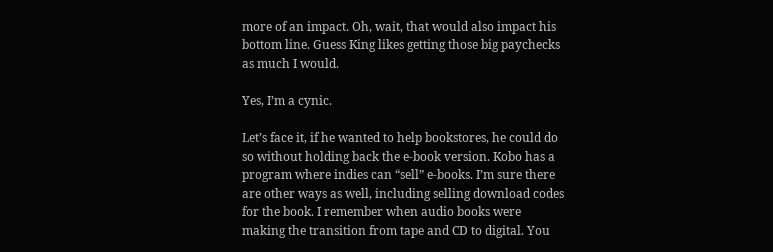more of an impact. Oh, wait, that would also impact his bottom line. Guess King likes getting those big paychecks as much I would.

Yes, I’m a cynic.

Let’s face it, if he wanted to help bookstores, he could do so without holding back the e-book version. Kobo has a program where indies can “sell” e-books. I’m sure there are other ways as well, including selling download codes for the book. I remember when audio books were making the transition from tape and CD to digital. You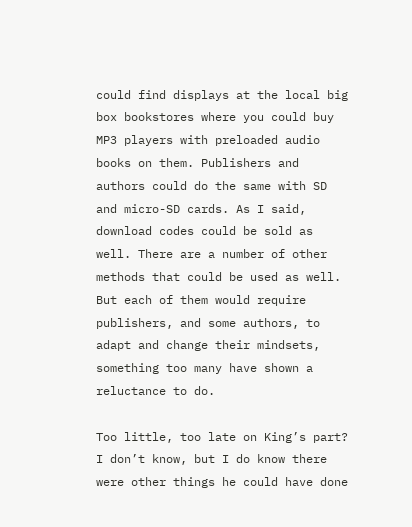could find displays at the local big box bookstores where you could buy MP3 players with preloaded audio books on them. Publishers and authors could do the same with SD and micro-SD cards. As I said, download codes could be sold as well. There are a number of other methods that could be used as well. But each of them would require publishers, and some authors, to adapt and change their mindsets, something too many have shown a reluctance to do.

Too little, too late on King’s part? I don’t know, but I do know there were other things he could have done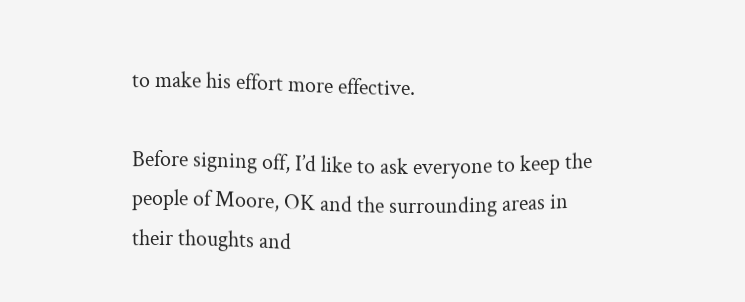to make his effort more effective.

Before signing off, I’d like to ask everyone to keep the people of Moore, OK and the surrounding areas in their thoughts and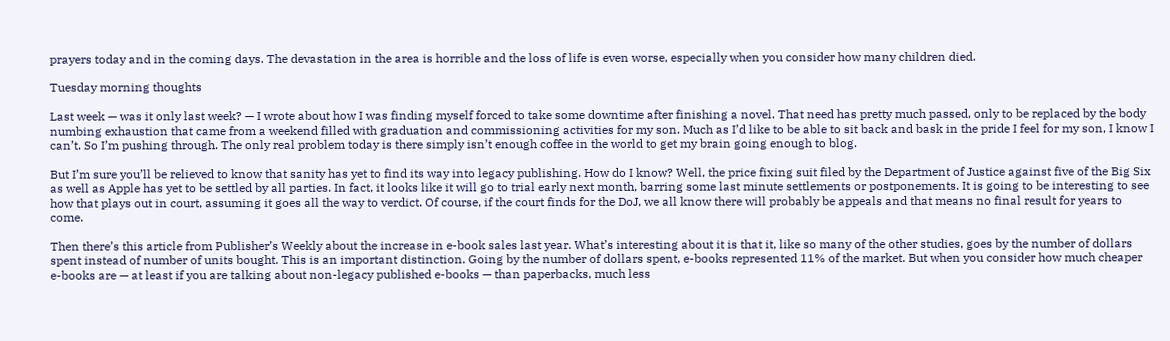prayers today and in the coming days. The devastation in the area is horrible and the loss of life is even worse, especially when you consider how many children died.

Tuesday morning thoughts

Last week — was it only last week? — I wrote about how I was finding myself forced to take some downtime after finishing a novel. That need has pretty much passed, only to be replaced by the body numbing exhaustion that came from a weekend filled with graduation and commissioning activities for my son. Much as I’d like to be able to sit back and bask in the pride I feel for my son, I know I can’t. So I’m pushing through. The only real problem today is there simply isn’t enough coffee in the world to get my brain going enough to blog.

But I’m sure you’ll be relieved to know that sanity has yet to find its way into legacy publishing. How do I know? Well, the price fixing suit filed by the Department of Justice against five of the Big Six as well as Apple has yet to be settled by all parties. In fact, it looks like it will go to trial early next month, barring some last minute settlements or postponements. It is going to be interesting to see how that plays out in court, assuming it goes all the way to verdict. Of course, if the court finds for the DoJ, we all know there will probably be appeals and that means no final result for years to come.

Then there’s this article from Publisher’s Weekly about the increase in e-book sales last year. What’s interesting about it is that it, like so many of the other studies, goes by the number of dollars spent instead of number of units bought. This is an important distinction. Going by the number of dollars spent, e-books represented 11% of the market. But when you consider how much cheaper e-books are — at least if you are talking about non-legacy published e-books — than paperbacks, much less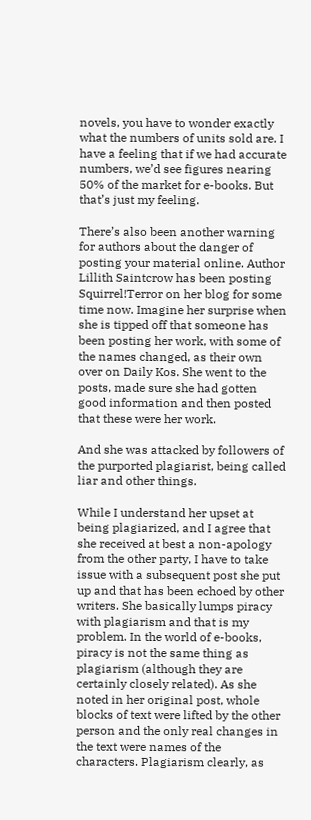novels, you have to wonder exactly what the numbers of units sold are. I have a feeling that if we had accurate numbers, we’d see figures nearing 50% of the market for e-books. But that’s just my feeling.

There’s also been another warning for authors about the danger of posting your material online. Author Lillith Saintcrow has been posting Squirrel!Terror on her blog for some time now. Imagine her surprise when she is tipped off that someone has been posting her work, with some of the names changed, as their own over on Daily Kos. She went to the posts, made sure she had gotten good information and then posted that these were her work.

And she was attacked by followers of the purported plagiarist, being called liar and other things.

While I understand her upset at being plagiarized, and I agree that she received at best a non-apology from the other party, I have to take issue with a subsequent post she put up and that has been echoed by other writers. She basically lumps piracy with plagiarism and that is my problem. In the world of e-books, piracy is not the same thing as plagiarism (although they are certainly closely related). As she noted in her original post, whole blocks of text were lifted by the other person and the only real changes in the text were names of the characters. Plagiarism clearly, as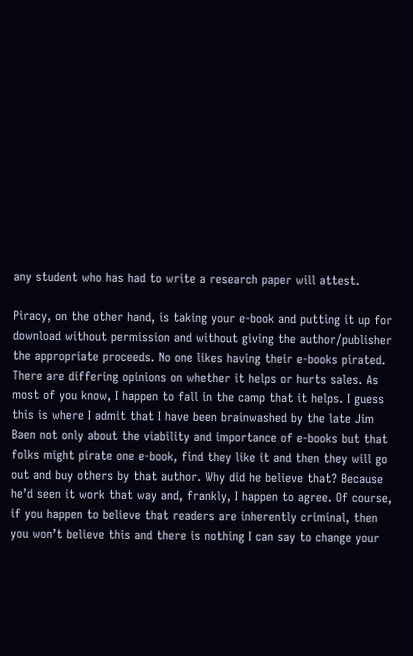any student who has had to write a research paper will attest.

Piracy, on the other hand, is taking your e-book and putting it up for download without permission and without giving the author/publisher the appropriate proceeds. No one likes having their e-books pirated. There are differing opinions on whether it helps or hurts sales. As most of you know, I happen to fall in the camp that it helps. I guess this is where I admit that I have been brainwashed by the late Jim Baen not only about the viability and importance of e-books but that folks might pirate one e-book, find they like it and then they will go out and buy others by that author. Why did he believe that? Because he’d seen it work that way and, frankly, I happen to agree. Of course, if you happen to believe that readers are inherently criminal, then you won’t believe this and there is nothing I can say to change your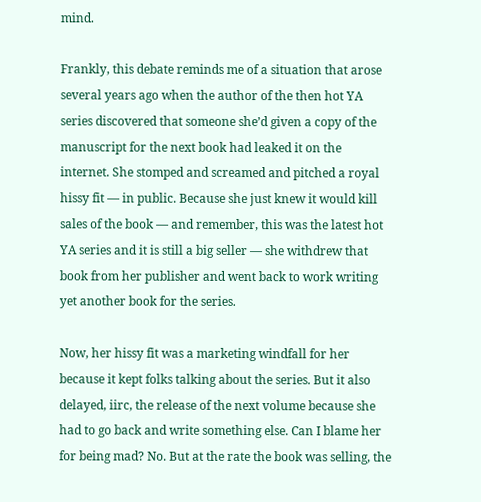mind.

Frankly, this debate reminds me of a situation that arose several years ago when the author of the then hot YA series discovered that someone she’d given a copy of the manuscript for the next book had leaked it on the internet. She stomped and screamed and pitched a royal hissy fit — in public. Because she just knew it would kill sales of the book — and remember, this was the latest hot YA series and it is still a big seller — she withdrew that book from her publisher and went back to work writing yet another book for the series.

Now, her hissy fit was a marketing windfall for her because it kept folks talking about the series. But it also delayed, iirc, the release of the next volume because she had to go back and write something else. Can I blame her for being mad? No. But at the rate the book was selling, the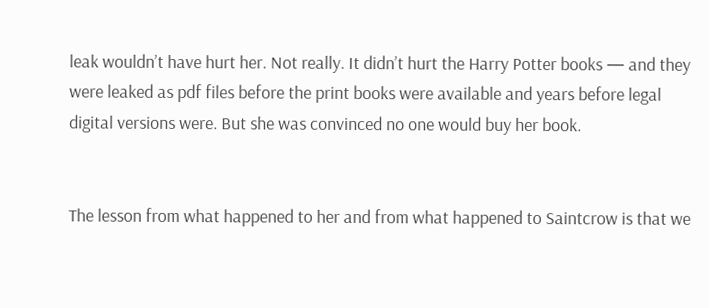leak wouldn’t have hurt her. Not really. It didn’t hurt the Harry Potter books — and they were leaked as pdf files before the print books were available and years before legal digital versions were. But she was convinced no one would buy her book.


The lesson from what happened to her and from what happened to Saintcrow is that we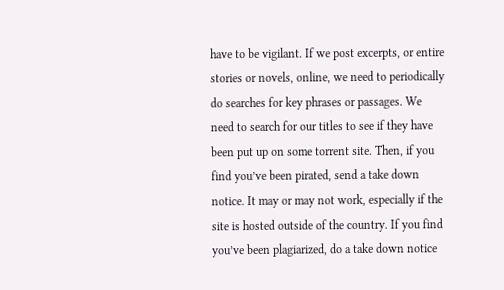have to be vigilant. If we post excerpts, or entire stories or novels, online, we need to periodically do searches for key phrases or passages. We need to search for our titles to see if they have been put up on some torrent site. Then, if you find you’ve been pirated, send a take down notice. It may or may not work, especially if the site is hosted outside of the country. If you find you’ve been plagiarized, do a take down notice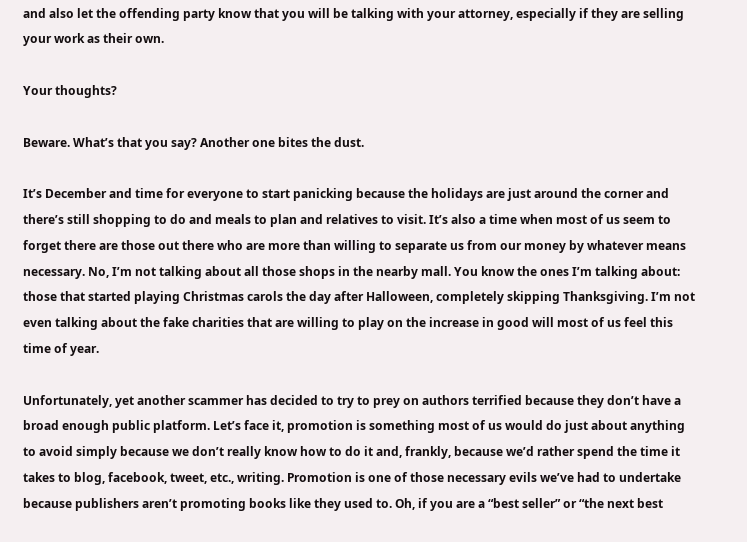and also let the offending party know that you will be talking with your attorney, especially if they are selling your work as their own.

Your thoughts?

Beware. What’s that you say? Another one bites the dust.

It’s December and time for everyone to start panicking because the holidays are just around the corner and there’s still shopping to do and meals to plan and relatives to visit. It’s also a time when most of us seem to forget there are those out there who are more than willing to separate us from our money by whatever means necessary. No, I’m not talking about all those shops in the nearby mall. You know the ones I’m talking about: those that started playing Christmas carols the day after Halloween, completely skipping Thanksgiving. I’m not even talking about the fake charities that are willing to play on the increase in good will most of us feel this time of year.

Unfortunately, yet another scammer has decided to try to prey on authors terrified because they don’t have a broad enough public platform. Let’s face it, promotion is something most of us would do just about anything to avoid simply because we don’t really know how to do it and, frankly, because we’d rather spend the time it takes to blog, facebook, tweet, etc., writing. Promotion is one of those necessary evils we’ve had to undertake because publishers aren’t promoting books like they used to. Oh, if you are a “best seller” or “the next best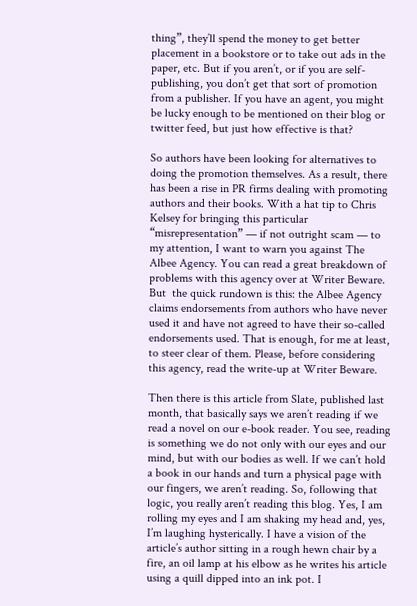thing”, they’ll spend the money to get better placement in a bookstore or to take out ads in the paper, etc. But if you aren’t, or if you are self-publishing, you don’t get that sort of promotion from a publisher. If you have an agent, you might be lucky enough to be mentioned on their blog or twitter feed, but just how effective is that?

So authors have been looking for alternatives to doing the promotion themselves. As a result, there has been a rise in PR firms dealing with promoting authors and their books. With a hat tip to Chris Kelsey for bringing this particular “misrepresentation” — if not outright scam — to my attention, I want to warn you against The Albee Agency. You can read a great breakdown of problems with this agency over at Writer Beware. But  the quick rundown is this: the Albee Agency claims endorsements from authors who have never used it and have not agreed to have their so-called endorsements used. That is enough, for me at least, to steer clear of them. Please, before considering this agency, read the write-up at Writer Beware.

Then there is this article from Slate, published last month, that basically says we aren’t reading if we read a novel on our e-book reader. You see, reading is something we do not only with our eyes and our mind, but with our bodies as well. If we can’t hold a book in our hands and turn a physical page with our fingers, we aren’t reading. So, following that logic, you really aren’t reading this blog. Yes, I am rolling my eyes and I am shaking my head and, yes, I’m laughing hysterically. I have a vision of the article’s author sitting in a rough hewn chair by a fire, an oil lamp at his elbow as he writes his article using a quill dipped into an ink pot. I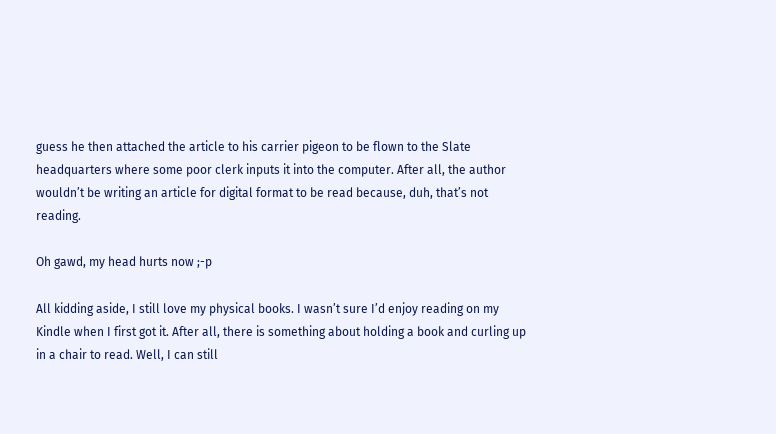guess he then attached the article to his carrier pigeon to be flown to the Slate headquarters where some poor clerk inputs it into the computer. After all, the author wouldn’t be writing an article for digital format to be read because, duh, that’s not reading.

Oh gawd, my head hurts now ;-p

All kidding aside, I still love my physical books. I wasn’t sure I’d enjoy reading on my Kindle when I first got it. After all, there is something about holding a book and curling up in a chair to read. Well, I can still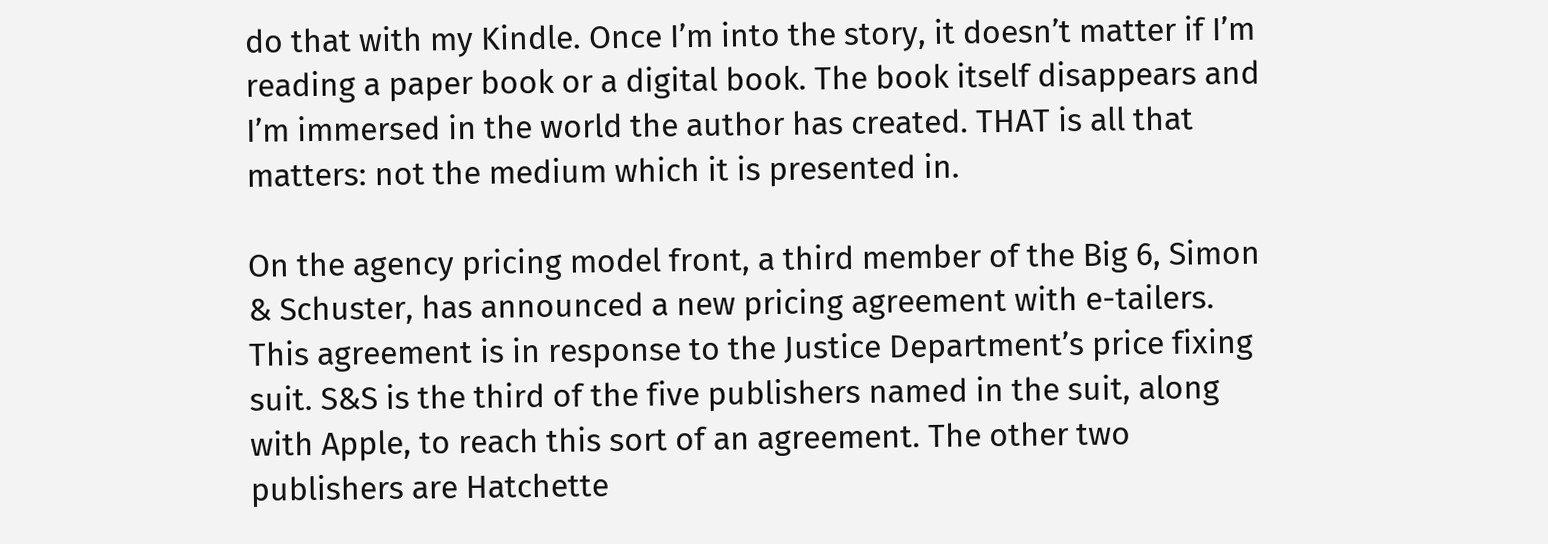do that with my Kindle. Once I’m into the story, it doesn’t matter if I’m reading a paper book or a digital book. The book itself disappears and I’m immersed in the world the author has created. THAT is all that matters: not the medium which it is presented in.

On the agency pricing model front, a third member of the Big 6, Simon & Schuster, has announced a new pricing agreement with e-tailers. This agreement is in response to the Justice Department’s price fixing suit. S&S is the third of the five publishers named in the suit, along with Apple, to reach this sort of an agreement. The other two publishers are Hatchette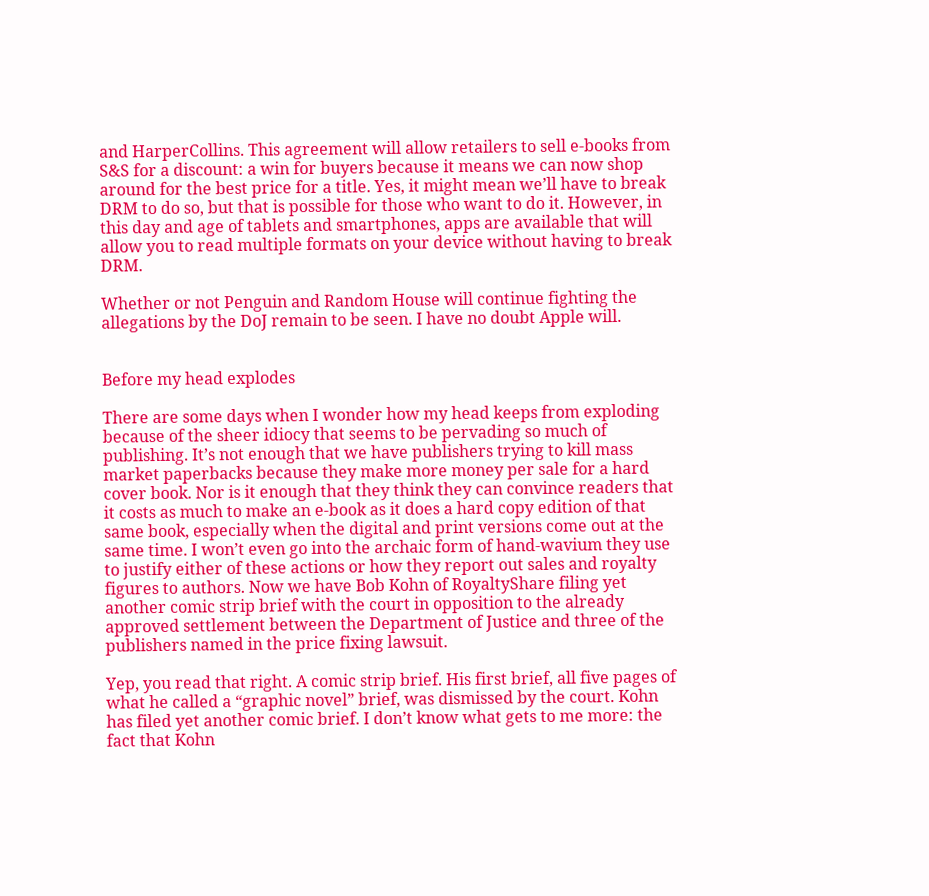and HarperCollins. This agreement will allow retailers to sell e-books from S&S for a discount: a win for buyers because it means we can now shop around for the best price for a title. Yes, it might mean we’ll have to break DRM to do so, but that is possible for those who want to do it. However, in this day and age of tablets and smartphones, apps are available that will allow you to read multiple formats on your device without having to break DRM.

Whether or not Penguin and Random House will continue fighting the allegations by the DoJ remain to be seen. I have no doubt Apple will.


Before my head explodes

There are some days when I wonder how my head keeps from exploding because of the sheer idiocy that seems to be pervading so much of publishing. It’s not enough that we have publishers trying to kill mass market paperbacks because they make more money per sale for a hard cover book. Nor is it enough that they think they can convince readers that it costs as much to make an e-book as it does a hard copy edition of that same book, especially when the digital and print versions come out at the same time. I won’t even go into the archaic form of hand-wavium they use to justify either of these actions or how they report out sales and royalty figures to authors. Now we have Bob Kohn of RoyaltyShare filing yet another comic strip brief with the court in opposition to the already approved settlement between the Department of Justice and three of the publishers named in the price fixing lawsuit.

Yep, you read that right. A comic strip brief. His first brief, all five pages of what he called a “graphic novel” brief, was dismissed by the court. Kohn has filed yet another comic brief. I don’t know what gets to me more: the fact that Kohn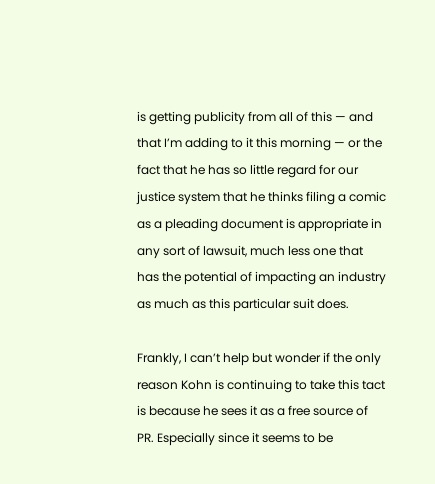is getting publicity from all of this — and that I’m adding to it this morning — or the fact that he has so little regard for our justice system that he thinks filing a comic as a pleading document is appropriate in any sort of lawsuit, much less one that has the potential of impacting an industry as much as this particular suit does.

Frankly, I can’t help but wonder if the only reason Kohn is continuing to take this tact is because he sees it as a free source of PR. Especially since it seems to be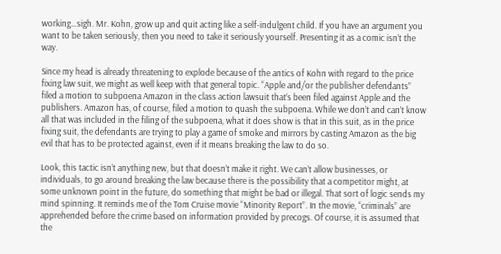working…sigh. Mr. Kohn, grow up and quit acting like a self-indulgent child. If you have an argument you want to be taken seriously, then you need to take it seriously yourself. Presenting it as a comic isn’t the way.

Since my head is already threatening to explode because of the antics of Kohn with regard to the price fixing law suit, we might as well keep with that general topic. “Apple and/or the publisher defendants” filed a motion to subpoena Amazon in the class action lawsuit that’s been filed against Apple and the publishers. Amazon has, of course, filed a motion to quash the subpoena. While we don’t and can’t know all that was included in the filing of the subpoena, what it does show is that in this suit, as in the price fixing suit, the defendants are trying to play a game of smoke and mirrors by casting Amazon as the big evil that has to be protected against, even if it means breaking the law to do so.

Look, this tactic isn’t anything new, but that doesn’t make it right. We can’t allow businesses, or individuals, to go around breaking the law because there is the possibility that a competitor might, at some unknown point in the future, do something that might be bad or illegal. That sort of logic sends my mind spinning. It reminds me of the Tom Cruise movie “Minority Report”. In the movie, “criminals” are apprehended before the crime based on information provided by precogs. Of course, it is assumed that the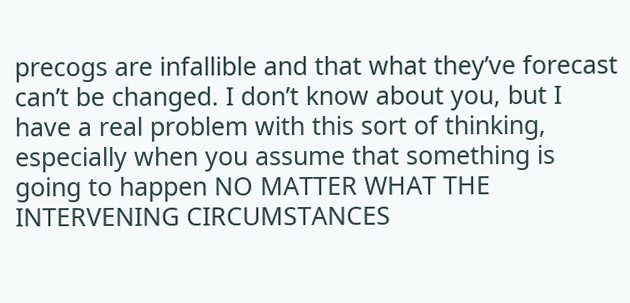precogs are infallible and that what they’ve forecast can’t be changed. I don’t know about you, but I have a real problem with this sort of thinking, especially when you assume that something is going to happen NO MATTER WHAT THE INTERVENING CIRCUMSTANCES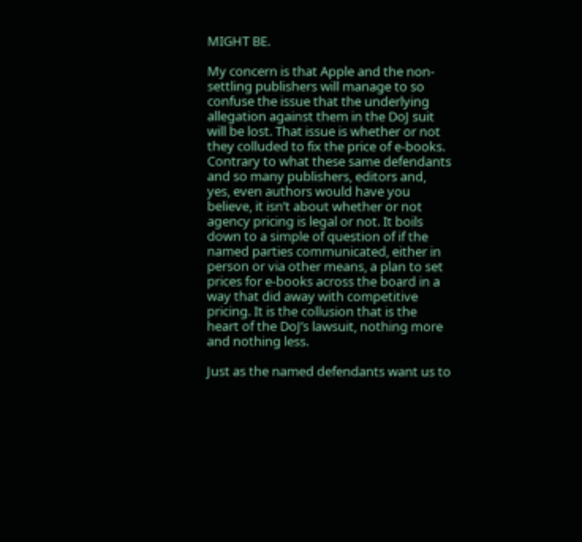MIGHT BE.

My concern is that Apple and the non-settling publishers will manage to so confuse the issue that the underlying allegation against them in the DoJ suit will be lost. That issue is whether or not they colluded to fix the price of e-books. Contrary to what these same defendants and so many publishers, editors and, yes, even authors would have you believe, it isn’t about whether or not agency pricing is legal or not. It boils down to a simple of question of if the named parties communicated, either in person or via other means, a plan to set prices for e-books across the board in a way that did away with competitive pricing. It is the collusion that is the heart of the DoJ’s lawsuit, nothing more and nothing less.

Just as the named defendants want us to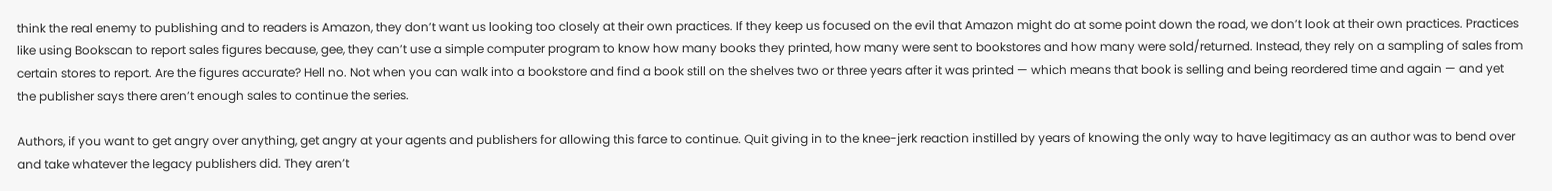think the real enemy to publishing and to readers is Amazon, they don’t want us looking too closely at their own practices. If they keep us focused on the evil that Amazon might do at some point down the road, we don’t look at their own practices. Practices like using Bookscan to report sales figures because, gee, they can’t use a simple computer program to know how many books they printed, how many were sent to bookstores and how many were sold/returned. Instead, they rely on a sampling of sales from certain stores to report. Are the figures accurate? Hell no. Not when you can walk into a bookstore and find a book still on the shelves two or three years after it was printed — which means that book is selling and being reordered time and again — and yet the publisher says there aren’t enough sales to continue the series.

Authors, if you want to get angry over anything, get angry at your agents and publishers for allowing this farce to continue. Quit giving in to the knee-jerk reaction instilled by years of knowing the only way to have legitimacy as an author was to bend over and take whatever the legacy publishers did. They aren’t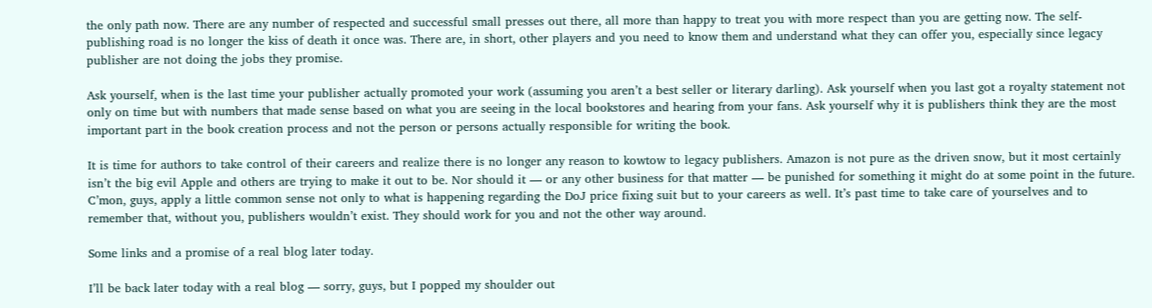the only path now. There are any number of respected and successful small presses out there, all more than happy to treat you with more respect than you are getting now. The self-publishing road is no longer the kiss of death it once was. There are, in short, other players and you need to know them and understand what they can offer you, especially since legacy publisher are not doing the jobs they promise.

Ask yourself, when is the last time your publisher actually promoted your work (assuming you aren’t a best seller or literary darling). Ask yourself when you last got a royalty statement not only on time but with numbers that made sense based on what you are seeing in the local bookstores and hearing from your fans. Ask yourself why it is publishers think they are the most important part in the book creation process and not the person or persons actually responsible for writing the book.

It is time for authors to take control of their careers and realize there is no longer any reason to kowtow to legacy publishers. Amazon is not pure as the driven snow, but it most certainly isn’t the big evil Apple and others are trying to make it out to be. Nor should it — or any other business for that matter — be punished for something it might do at some point in the future. C’mon, guys, apply a little common sense not only to what is happening regarding the DoJ price fixing suit but to your careers as well. It’s past time to take care of yourselves and to remember that, without you, publishers wouldn’t exist. They should work for you and not the other way around.

Some links and a promise of a real blog later today.

I’ll be back later today with a real blog — sorry, guys, but I popped my shoulder out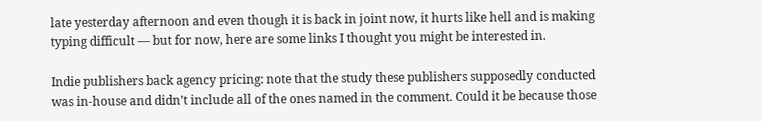late yesterday afternoon and even though it is back in joint now, it hurts like hell and is making typing difficult — but for now, here are some links I thought you might be interested in.

Indie publishers back agency pricing: note that the study these publishers supposedly conducted was in-house and didn’t include all of the ones named in the comment. Could it be because those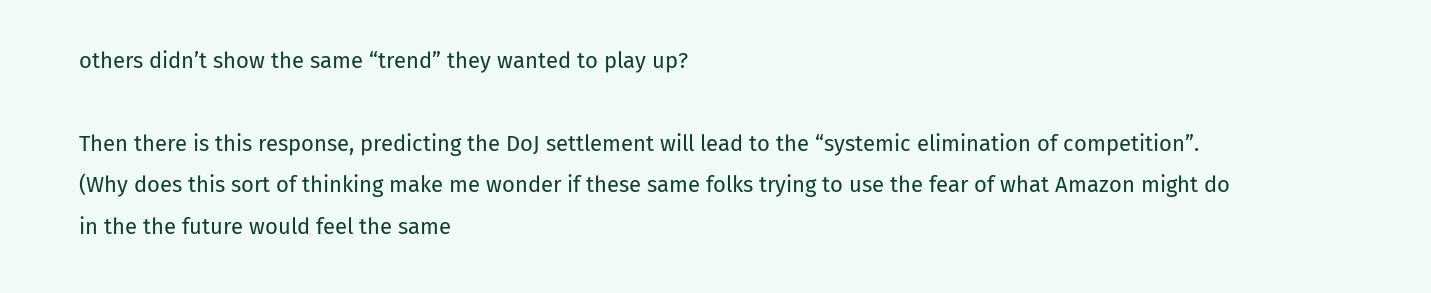others didn’t show the same “trend” they wanted to play up?

Then there is this response, predicting the DoJ settlement will lead to the “systemic elimination of competition”. (Why does this sort of thinking make me wonder if these same folks trying to use the fear of what Amazon might do in the the future would feel the same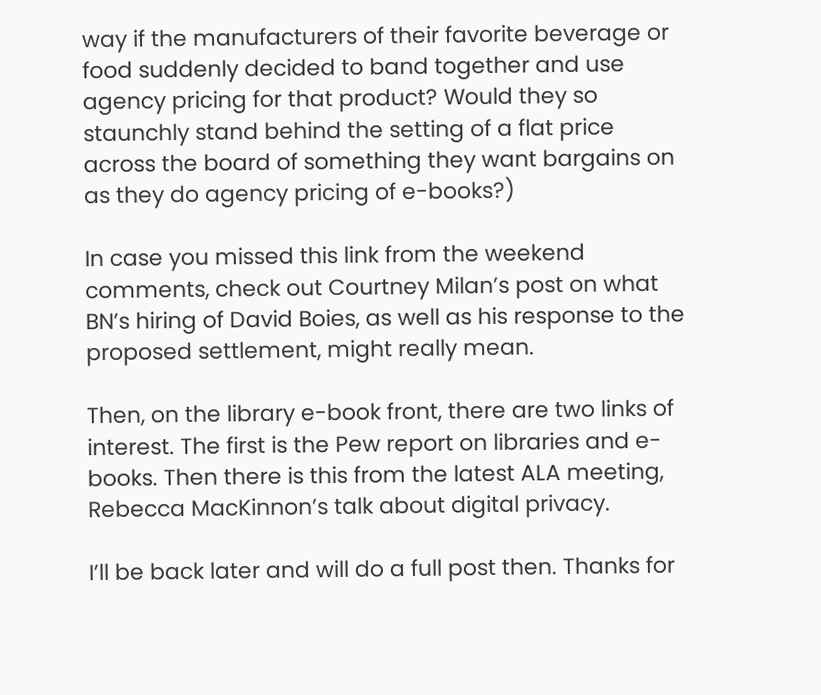way if the manufacturers of their favorite beverage or food suddenly decided to band together and use agency pricing for that product? Would they so staunchly stand behind the setting of a flat price across the board of something they want bargains on as they do agency pricing of e-books?)

In case you missed this link from the weekend comments, check out Courtney Milan’s post on what BN’s hiring of David Boies, as well as his response to the proposed settlement, might really mean.

Then, on the library e-book front, there are two links of interest. The first is the Pew report on libraries and e-books. Then there is this from the latest ALA meeting, Rebecca MacKinnon’s talk about digital privacy.

I’ll be back later and will do a full post then. Thanks for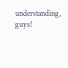understanding, guys!